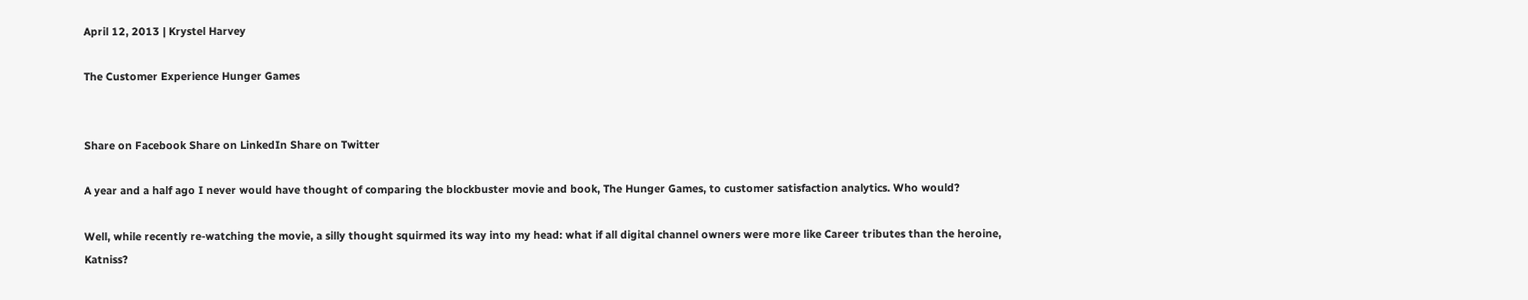April 12, 2013 | Krystel Harvey

The Customer Experience Hunger Games


Share on Facebook Share on LinkedIn Share on Twitter

A year and a half ago I never would have thought of comparing the blockbuster movie and book, The Hunger Games, to customer satisfaction analytics. Who would?

Well, while recently re-watching the movie, a silly thought squirmed its way into my head: what if all digital channel owners were more like Career tributes than the heroine, Katniss?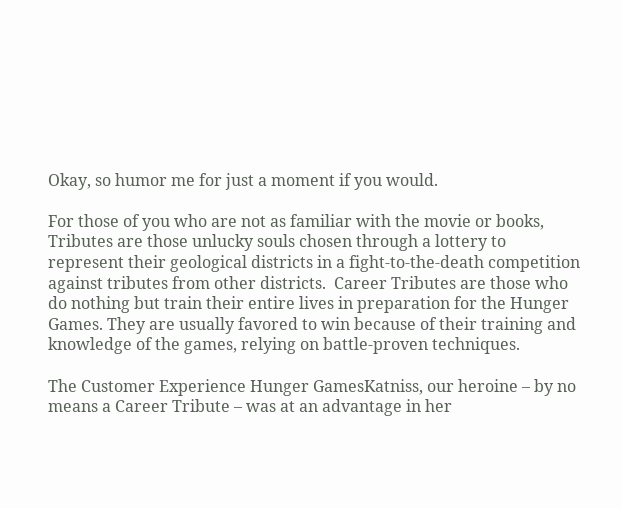Okay, so humor me for just a moment if you would.

For those of you who are not as familiar with the movie or books, Tributes are those unlucky souls chosen through a lottery to represent their geological districts in a fight-to-the-death competition against tributes from other districts.  Career Tributes are those who do nothing but train their entire lives in preparation for the Hunger Games. They are usually favored to win because of their training and knowledge of the games, relying on battle-proven techniques.

The Customer Experience Hunger GamesKatniss, our heroine – by no means a Career Tribute – was at an advantage in her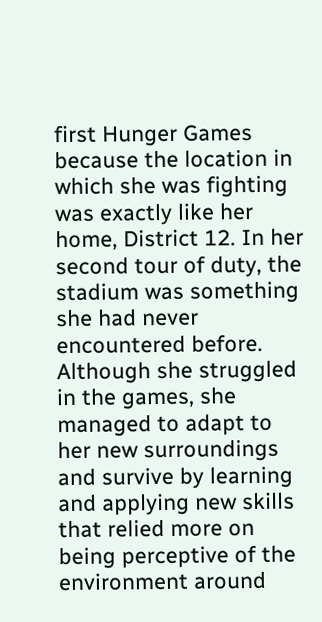first Hunger Games because the location in which she was fighting was exactly like her home, District 12. In her second tour of duty, the stadium was something she had never encountered before. Although she struggled in the games, she managed to adapt to her new surroundings and survive by learning and applying new skills that relied more on being perceptive of the environment around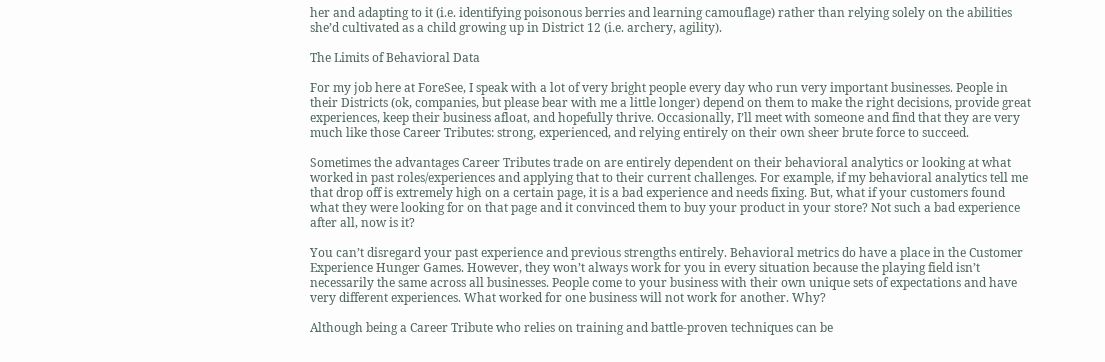her and adapting to it (i.e. identifying poisonous berries and learning camouflage) rather than relying solely on the abilities she’d cultivated as a child growing up in District 12 (i.e. archery, agility).

The Limits of Behavioral Data

For my job here at ForeSee, I speak with a lot of very bright people every day who run very important businesses. People in their Districts (ok, companies, but please bear with me a little longer) depend on them to make the right decisions, provide great experiences, keep their business afloat, and hopefully thrive. Occasionally, I’ll meet with someone and find that they are very much like those Career Tributes: strong, experienced, and relying entirely on their own sheer brute force to succeed.

Sometimes the advantages Career Tributes trade on are entirely dependent on their behavioral analytics or looking at what worked in past roles/experiences and applying that to their current challenges. For example, if my behavioral analytics tell me that drop off is extremely high on a certain page, it is a bad experience and needs fixing. But, what if your customers found what they were looking for on that page and it convinced them to buy your product in your store? Not such a bad experience after all, now is it?

You can’t disregard your past experience and previous strengths entirely. Behavioral metrics do have a place in the Customer Experience Hunger Games. However, they won’t always work for you in every situation because the playing field isn’t necessarily the same across all businesses. People come to your business with their own unique sets of expectations and have very different experiences. What worked for one business will not work for another. Why?

Although being a Career Tribute who relies on training and battle-proven techniques can be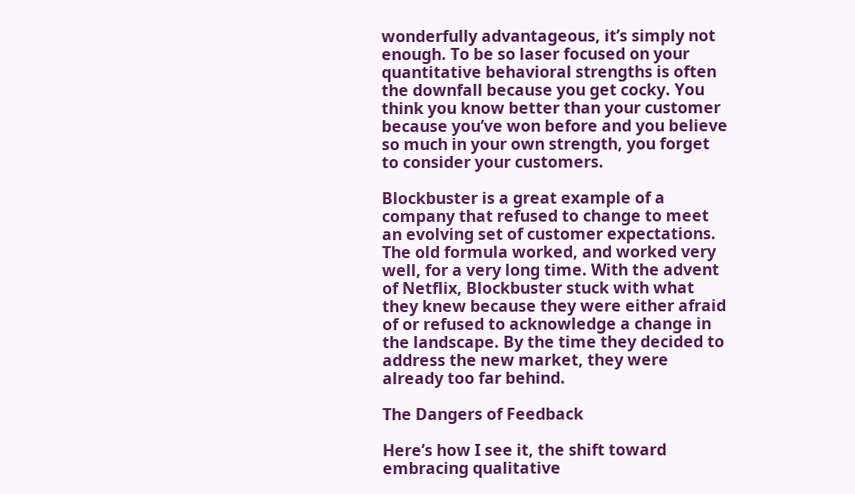wonderfully advantageous, it’s simply not enough. To be so laser focused on your quantitative behavioral strengths is often the downfall because you get cocky. You think you know better than your customer because you’ve won before and you believe so much in your own strength, you forget to consider your customers.

Blockbuster is a great example of a company that refused to change to meet an evolving set of customer expectations. The old formula worked, and worked very well, for a very long time. With the advent of Netflix, Blockbuster stuck with what they knew because they were either afraid of or refused to acknowledge a change in the landscape. By the time they decided to address the new market, they were already too far behind.

The Dangers of Feedback

Here’s how I see it, the shift toward embracing qualitative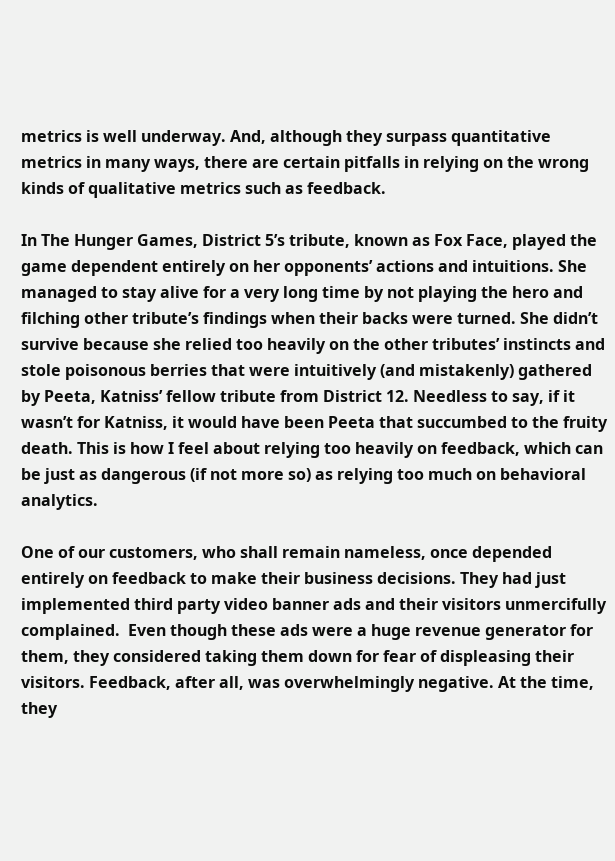metrics is well underway. And, although they surpass quantitative metrics in many ways, there are certain pitfalls in relying on the wrong kinds of qualitative metrics such as feedback.

In The Hunger Games, District 5’s tribute, known as Fox Face, played the game dependent entirely on her opponents’ actions and intuitions. She managed to stay alive for a very long time by not playing the hero and filching other tribute’s findings when their backs were turned. She didn’t survive because she relied too heavily on the other tributes’ instincts and stole poisonous berries that were intuitively (and mistakenly) gathered by Peeta, Katniss’ fellow tribute from District 12. Needless to say, if it wasn’t for Katniss, it would have been Peeta that succumbed to the fruity death. This is how I feel about relying too heavily on feedback, which can be just as dangerous (if not more so) as relying too much on behavioral analytics.

One of our customers, who shall remain nameless, once depended entirely on feedback to make their business decisions. They had just implemented third party video banner ads and their visitors unmercifully complained.  Even though these ads were a huge revenue generator for them, they considered taking them down for fear of displeasing their visitors. Feedback, after all, was overwhelmingly negative. At the time, they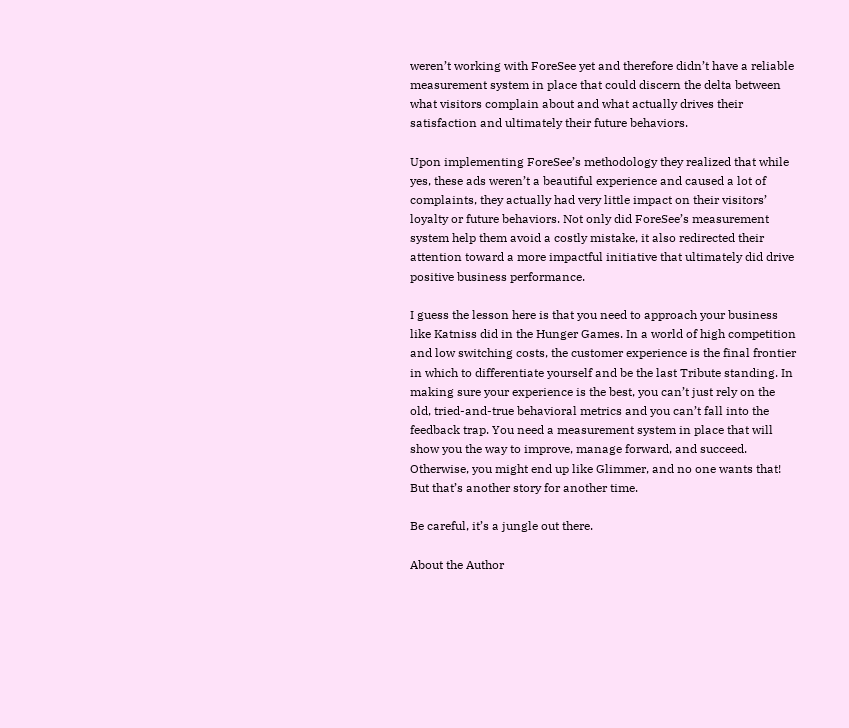weren’t working with ForeSee yet and therefore didn’t have a reliable measurement system in place that could discern the delta between what visitors complain about and what actually drives their satisfaction and ultimately their future behaviors.

Upon implementing ForeSee’s methodology they realized that while yes, these ads weren’t a beautiful experience and caused a lot of complaints, they actually had very little impact on their visitors’ loyalty or future behaviors. Not only did ForeSee’s measurement system help them avoid a costly mistake, it also redirected their attention toward a more impactful initiative that ultimately did drive positive business performance.

I guess the lesson here is that you need to approach your business like Katniss did in the Hunger Games. In a world of high competition and low switching costs, the customer experience is the final frontier in which to differentiate yourself and be the last Tribute standing. In making sure your experience is the best, you can’t just rely on the old, tried-and-true behavioral metrics and you can’t fall into the feedback trap. You need a measurement system in place that will show you the way to improve, manage forward, and succeed. Otherwise, you might end up like Glimmer, and no one wants that! But that’s another story for another time.

Be careful, it’s a jungle out there.

About the Author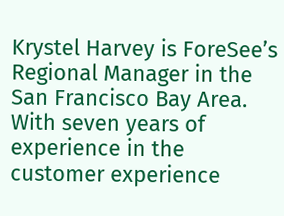Krystel Harvey is ForeSee’s Regional Manager in the San Francisco Bay Area. With seven years of experience in the customer experience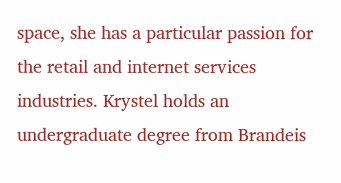space, she has a particular passion for the retail and internet services industries. Krystel holds an undergraduate degree from Brandeis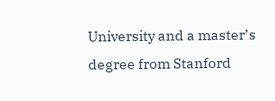University and a master’s degree from Stanford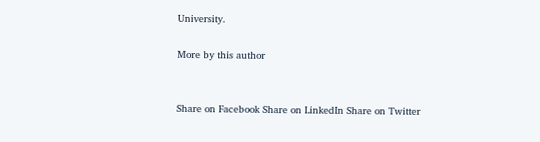University.

More by this author


Share on Facebook Share on LinkedIn Share on Twitter